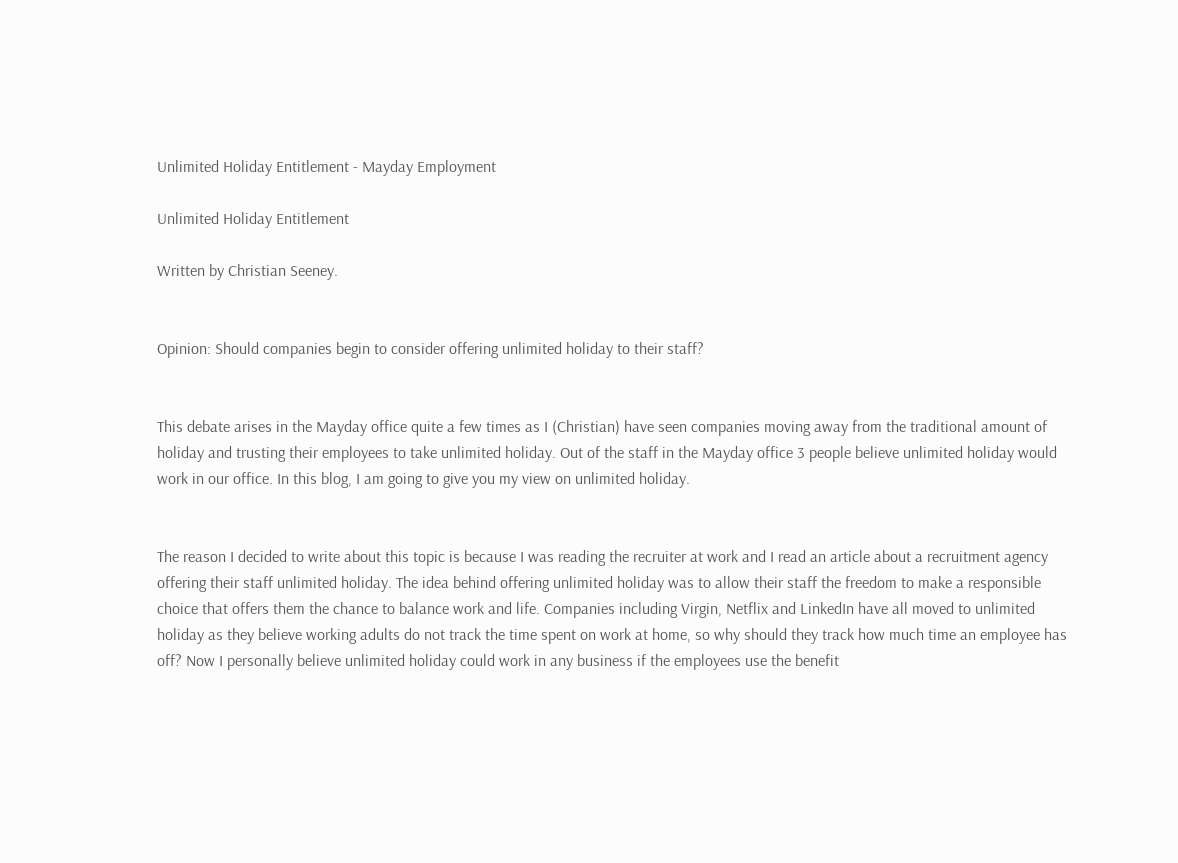Unlimited Holiday Entitlement - Mayday Employment

Unlimited Holiday Entitlement

Written by Christian Seeney.


Opinion: Should companies begin to consider offering unlimited holiday to their staff?


This debate arises in the Mayday office quite a few times as I (Christian) have seen companies moving away from the traditional amount of holiday and trusting their employees to take unlimited holiday. Out of the staff in the Mayday office 3 people believe unlimited holiday would work in our office. In this blog, I am going to give you my view on unlimited holiday.


The reason I decided to write about this topic is because I was reading the recruiter at work and I read an article about a recruitment agency offering their staff unlimited holiday. The idea behind offering unlimited holiday was to allow their staff the freedom to make a responsible choice that offers them the chance to balance work and life. Companies including Virgin, Netflix and LinkedIn have all moved to unlimited holiday as they believe working adults do not track the time spent on work at home, so why should they track how much time an employee has off? Now I personally believe unlimited holiday could work in any business if the employees use the benefit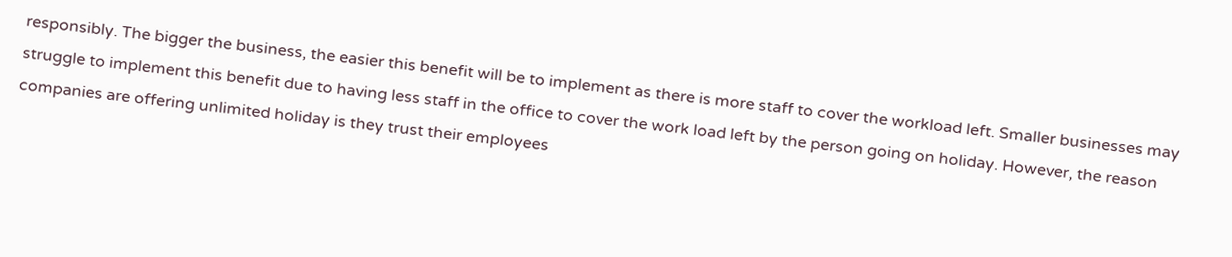responsibly. The bigger the business, the easier this benefit will be to implement as there is more staff to cover the workload left. Smaller businesses may struggle to implement this benefit due to having less staff in the office to cover the work load left by the person going on holiday. However, the reason companies are offering unlimited holiday is they trust their employees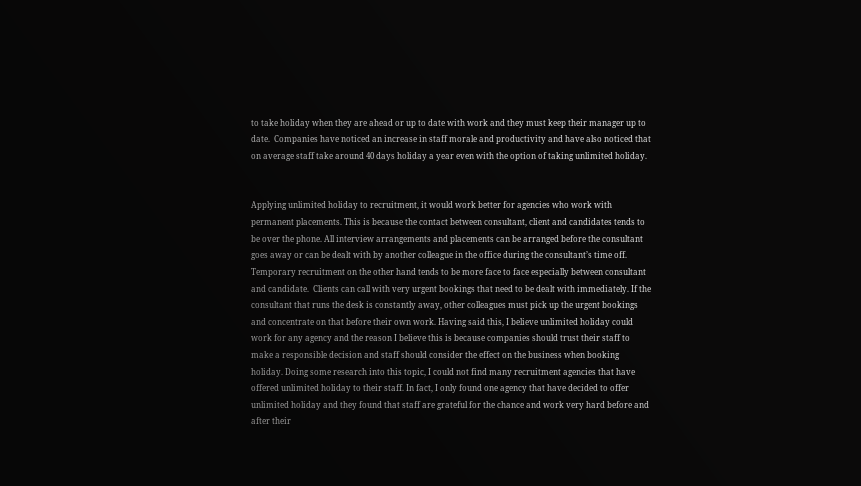to take holiday when they are ahead or up to date with work and they must keep their manager up to date.  Companies have noticed an increase in staff morale and productivity and have also noticed that on average staff take around 40 days holiday a year even with the option of taking unlimited holiday.


Applying unlimited holiday to recruitment, it would work better for agencies who work with permanent placements. This is because the contact between consultant, client and candidates tends to be over the phone. All interview arrangements and placements can be arranged before the consultant goes away or can be dealt with by another colleague in the office during the consultant’s time off. Temporary recruitment on the other hand tends to be more face to face especially between consultant and candidate.  Clients can call with very urgent bookings that need to be dealt with immediately. If the consultant that runs the desk is constantly away, other colleagues must pick up the urgent bookings and concentrate on that before their own work. Having said this, I believe unlimited holiday could work for any agency and the reason I believe this is because companies should trust their staff to make a responsible decision and staff should consider the effect on the business when booking holiday. Doing some research into this topic, I could not find many recruitment agencies that have offered unlimited holiday to their staff. In fact, I only found one agency that have decided to offer unlimited holiday and they found that staff are grateful for the chance and work very hard before and after their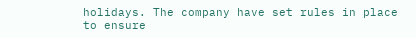holidays. The company have set rules in place to ensure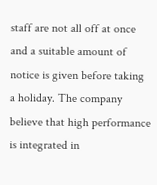staff are not all off at once and a suitable amount of notice is given before taking a holiday. The company believe that high performance is integrated in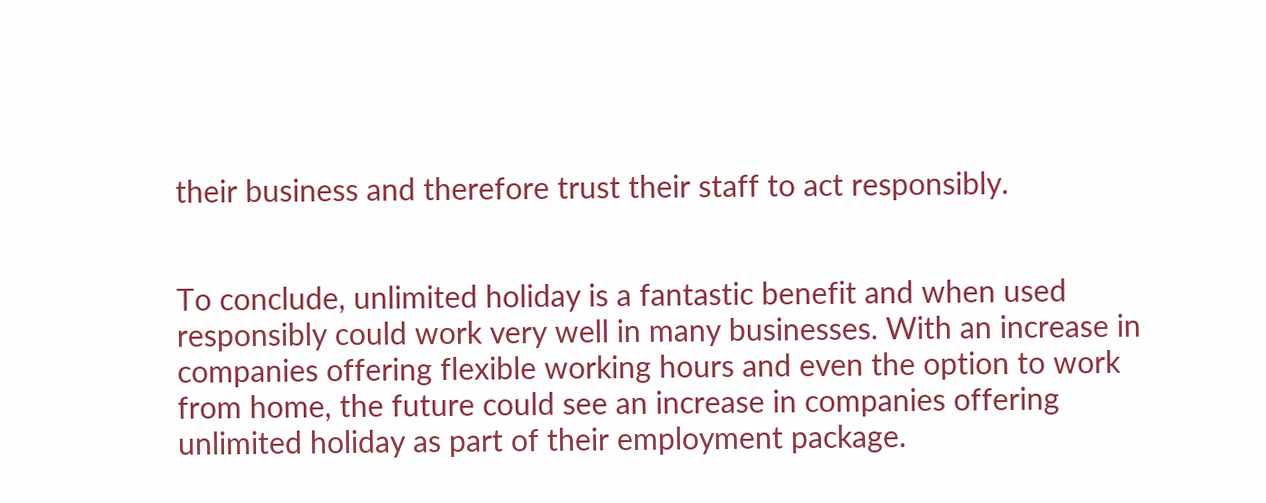their business and therefore trust their staff to act responsibly.


To conclude, unlimited holiday is a fantastic benefit and when used responsibly could work very well in many businesses. With an increase in companies offering flexible working hours and even the option to work from home, the future could see an increase in companies offering unlimited holiday as part of their employment package.